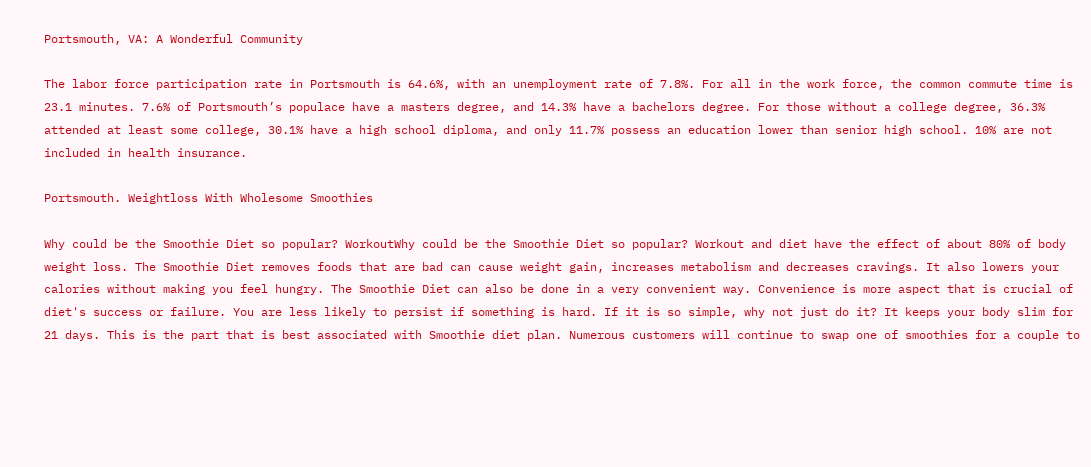Portsmouth, VA: A Wonderful Community

The labor force participation rate in Portsmouth is 64.6%, with an unemployment rate of 7.8%. For all in the work force, the common commute time is 23.1 minutes. 7.6% of Portsmouth’s populace have a masters degree, and 14.3% have a bachelors degree. For those without a college degree, 36.3% attended at least some college, 30.1% have a high school diploma, and only 11.7% possess an education lower than senior high school. 10% are not included in health insurance.

Portsmouth. Weightloss With Wholesome Smoothies

Why could be the Smoothie Diet so popular? WorkoutWhy could be the Smoothie Diet so popular? Workout and diet have the effect of about 80% of body weight loss. The Smoothie Diet removes foods that are bad can cause weight gain, increases metabolism and decreases cravings. It also lowers your calories without making you feel hungry. The Smoothie Diet can also be done in a very convenient way. Convenience is more aspect that is crucial of diet's success or failure. You are less likely to persist if something is hard. If it is so simple, why not just do it? It keeps your body slim for 21 days. This is the part that is best associated with Smoothie diet plan. Numerous customers will continue to swap one of smoothies for a couple to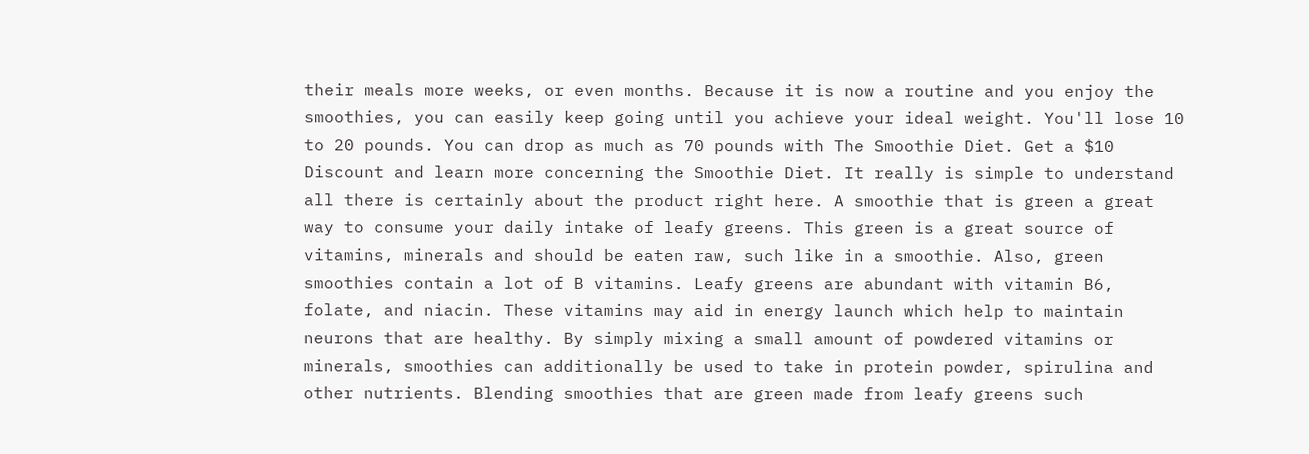their meals more weeks, or even months. Because it is now a routine and you enjoy the smoothies, you can easily keep going until you achieve your ideal weight. You'll lose 10 to 20 pounds. You can drop as much as 70 pounds with The Smoothie Diet. Get a $10 Discount and learn more concerning the Smoothie Diet. It really is simple to understand all there is certainly about the product right here. A smoothie that is green a great way to consume your daily intake of leafy greens. This green is a great source of vitamins, minerals and should be eaten raw, such like in a smoothie. Also, green smoothies contain a lot of B vitamins. Leafy greens are abundant with vitamin B6, folate, and niacin. These vitamins may aid in energy launch which help to maintain neurons that are healthy. By simply mixing a small amount of powdered vitamins or minerals, smoothies can additionally be used to take in protein powder, spirulina and other nutrients. Blending smoothies that are green made from leafy greens such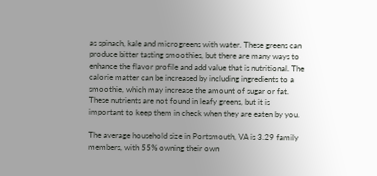as spinach, kale and microgreens with water. These greens can produce bitter tasting smoothies, but there are many ways to enhance the flavor profile and add value that is nutritional. The calorie matter can be increased by including ingredients to a smoothie, which may increase the amount of sugar or fat. These nutrients are not found in leafy greens, but it is important to keep them in check when they are eaten by you.

The average household size in Portsmouth, VA is 3.29 family members, with 55% owning their own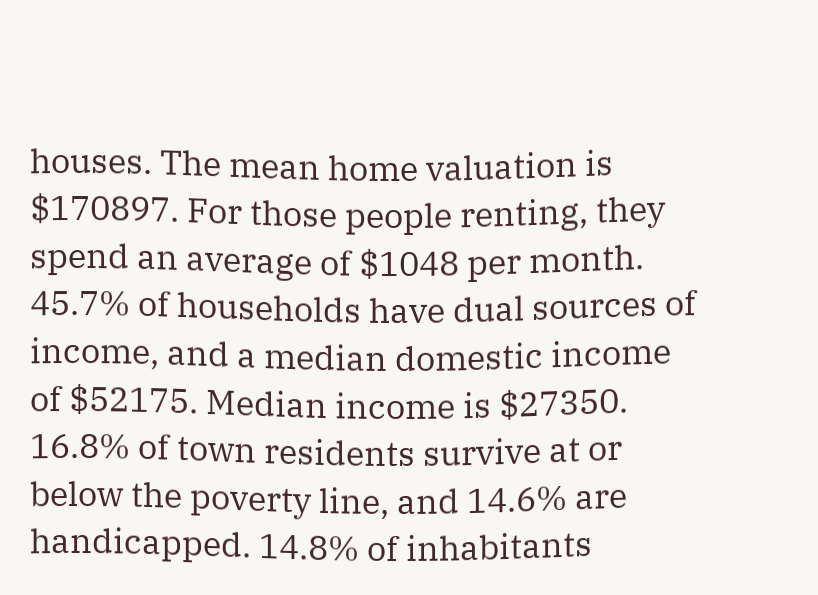houses. The mean home valuation is $170897. For those people renting, they spend an average of $1048 per month. 45.7% of households have dual sources of income, and a median domestic income of $52175. Median income is $27350. 16.8% of town residents survive at or below the poverty line, and 14.6% are handicapped. 14.8% of inhabitants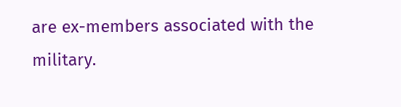are ex-members associated with the military.